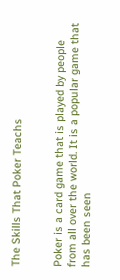The Skills That Poker Teachs


Poker is a card game that is played by people from all over the world. It is a popular game that has been seen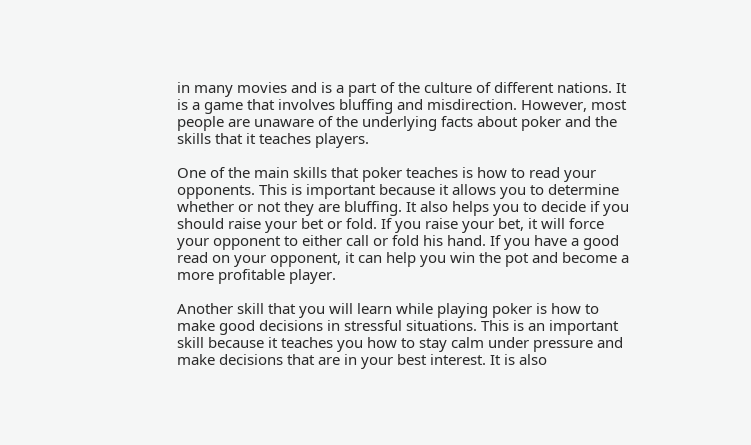in many movies and is a part of the culture of different nations. It is a game that involves bluffing and misdirection. However, most people are unaware of the underlying facts about poker and the skills that it teaches players.

One of the main skills that poker teaches is how to read your opponents. This is important because it allows you to determine whether or not they are bluffing. It also helps you to decide if you should raise your bet or fold. If you raise your bet, it will force your opponent to either call or fold his hand. If you have a good read on your opponent, it can help you win the pot and become a more profitable player.

Another skill that you will learn while playing poker is how to make good decisions in stressful situations. This is an important skill because it teaches you how to stay calm under pressure and make decisions that are in your best interest. It is also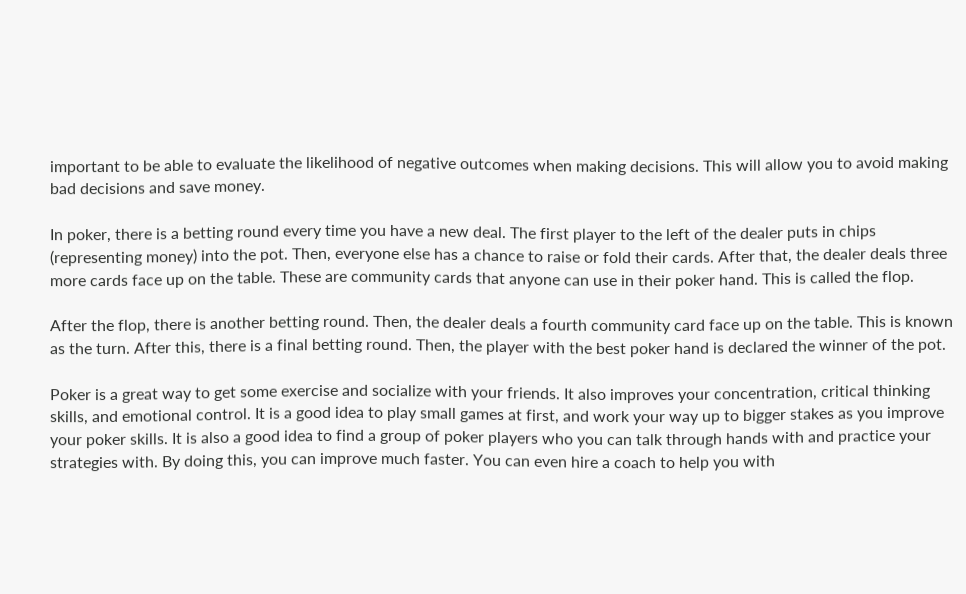important to be able to evaluate the likelihood of negative outcomes when making decisions. This will allow you to avoid making bad decisions and save money.

In poker, there is a betting round every time you have a new deal. The first player to the left of the dealer puts in chips (representing money) into the pot. Then, everyone else has a chance to raise or fold their cards. After that, the dealer deals three more cards face up on the table. These are community cards that anyone can use in their poker hand. This is called the flop.

After the flop, there is another betting round. Then, the dealer deals a fourth community card face up on the table. This is known as the turn. After this, there is a final betting round. Then, the player with the best poker hand is declared the winner of the pot.

Poker is a great way to get some exercise and socialize with your friends. It also improves your concentration, critical thinking skills, and emotional control. It is a good idea to play small games at first, and work your way up to bigger stakes as you improve your poker skills. It is also a good idea to find a group of poker players who you can talk through hands with and practice your strategies with. By doing this, you can improve much faster. You can even hire a coach to help you with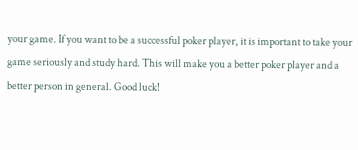your game. If you want to be a successful poker player, it is important to take your game seriously and study hard. This will make you a better poker player and a better person in general. Good luck!